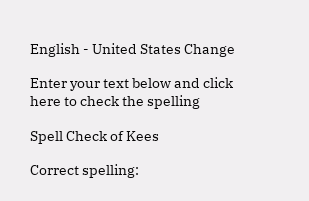English - United States Change

Enter your text below and click here to check the spelling

Spell Check of Kees

Correct spelling: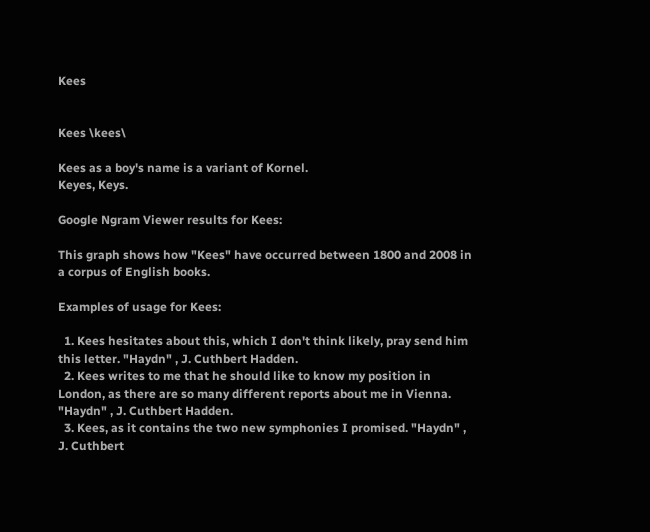Kees


Kees \kees\

Kees as a boy's name is a variant of Kornel.
Keyes, Keys.

Google Ngram Viewer results for Kees:

This graph shows how "Kees" have occurred between 1800 and 2008 in a corpus of English books.

Examples of usage for Kees:

  1. Kees hesitates about this, which I don't think likely, pray send him this letter. "Haydn" , J. Cuthbert Hadden.
  2. Kees writes to me that he should like to know my position in London, as there are so many different reports about me in Vienna. "Haydn" , J. Cuthbert Hadden.
  3. Kees, as it contains the two new symphonies I promised. "Haydn" , J. Cuthbert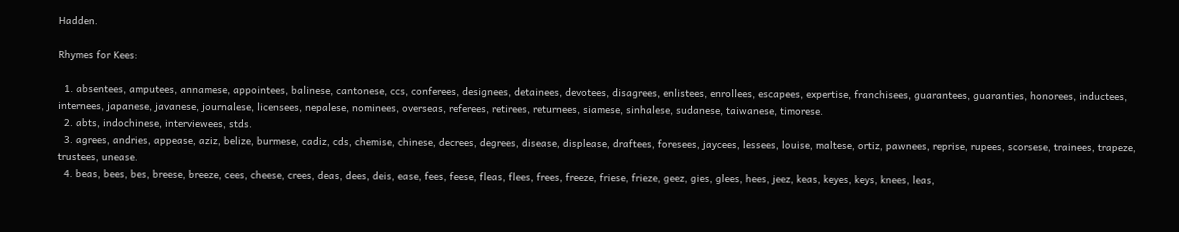Hadden.

Rhymes for Kees:

  1. absentees, amputees, annamese, appointees, balinese, cantonese, ccs, conferees, designees, detainees, devotees, disagrees, enlistees, enrollees, escapees, expertise, franchisees, guarantees, guaranties, honorees, inductees, internees, japanese, javanese, journalese, licensees, nepalese, nominees, overseas, referees, retirees, returnees, siamese, sinhalese, sudanese, taiwanese, timorese.
  2. abts, indochinese, interviewees, stds.
  3. agrees, andries, appease, aziz, belize, burmese, cadiz, cds, chemise, chinese, decrees, degrees, disease, displease, draftees, foresees, jaycees, lessees, louise, maltese, ortiz, pawnees, reprise, rupees, scorsese, trainees, trapeze, trustees, unease.
  4. beas, bees, bes, breese, breeze, cees, cheese, crees, deas, dees, deis, ease, fees, feese, fleas, flees, frees, freeze, friese, frieze, geez, gies, glees, hees, jeez, keas, keyes, keys, knees, leas,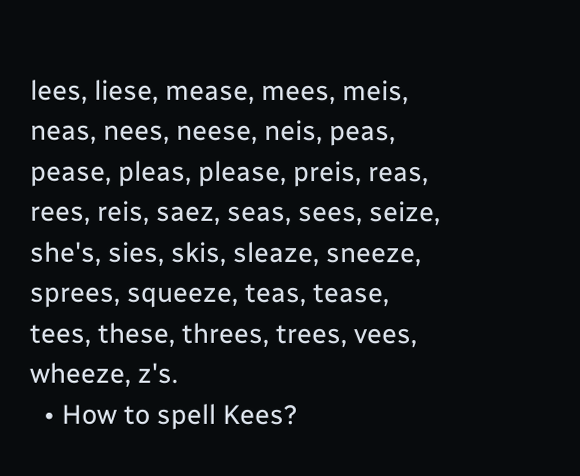lees, liese, mease, mees, meis, neas, nees, neese, neis, peas, pease, pleas, please, preis, reas, rees, reis, saez, seas, sees, seize, she's, sies, skis, sleaze, sneeze, sprees, squeeze, teas, tease, tees, these, threes, trees, vees, wheeze, z's.
  • How to spell Kees?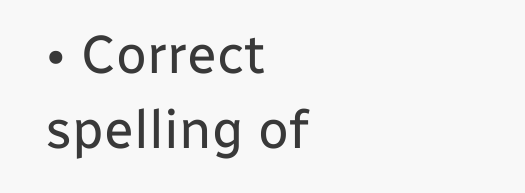• Correct spelling of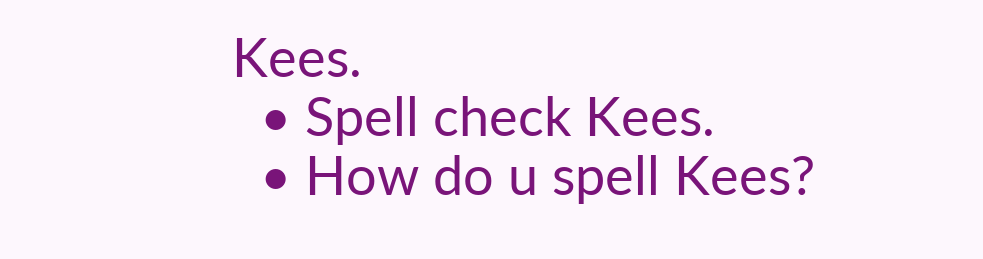Kees.
  • Spell check Kees.
  • How do u spell Kees?